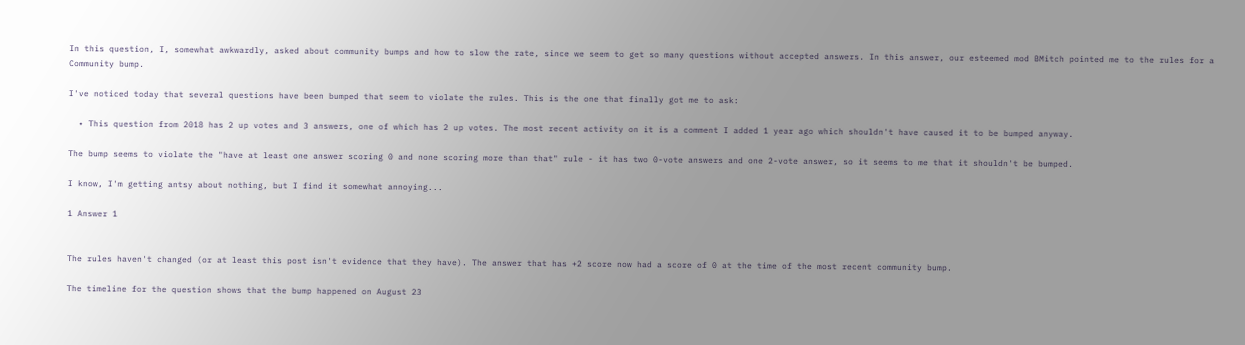In this question, I, somewhat awkwardly, asked about community bumps and how to slow the rate, since we seem to get so many questions without accepted answers. In this answer, our esteemed mod BMitch pointed me to the rules for a Community bump.

I've noticed today that several questions have been bumped that seem to violate the rules. This is the one that finally got me to ask:

  • This question from 2018 has 2 up votes and 3 answers, one of which has 2 up votes. The most recent activity on it is a comment I added 1 year ago which shouldn't have caused it to be bumped anyway.

The bump seems to violate the "have at least one answer scoring 0 and none scoring more than that" rule - it has two 0-vote answers and one 2-vote answer, so it seems to me that it shouldn't be bumped.

I know, I'm getting antsy about nothing, but I find it somewhat annoying...

1 Answer 1


The rules haven't changed (or at least this post isn't evidence that they have). The answer that has +2 score now had a score of 0 at the time of the most recent community bump.

The timeline for the question shows that the bump happened on August 23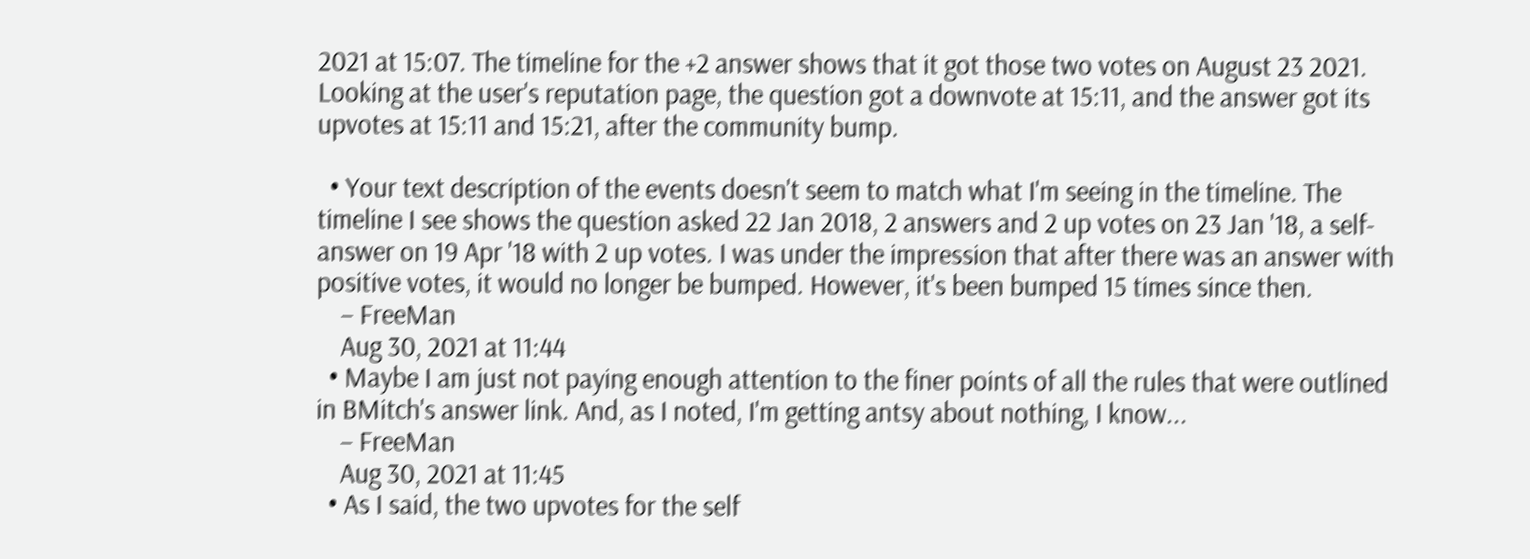2021 at 15:07. The timeline for the +2 answer shows that it got those two votes on August 23 2021. Looking at the user's reputation page, the question got a downvote at 15:11, and the answer got its upvotes at 15:11 and 15:21, after the community bump.

  • Your text description of the events doesn't seem to match what I'm seeing in the timeline. The timeline I see shows the question asked 22 Jan 2018, 2 answers and 2 up votes on 23 Jan '18, a self-answer on 19 Apr '18 with 2 up votes. I was under the impression that after there was an answer with positive votes, it would no longer be bumped. However, it's been bumped 15 times since then.
    – FreeMan
    Aug 30, 2021 at 11:44
  • Maybe I am just not paying enough attention to the finer points of all the rules that were outlined in BMitch's answer link. And, as I noted, I'm getting antsy about nothing, I know...
    – FreeMan
    Aug 30, 2021 at 11:45
  • As I said, the two upvotes for the self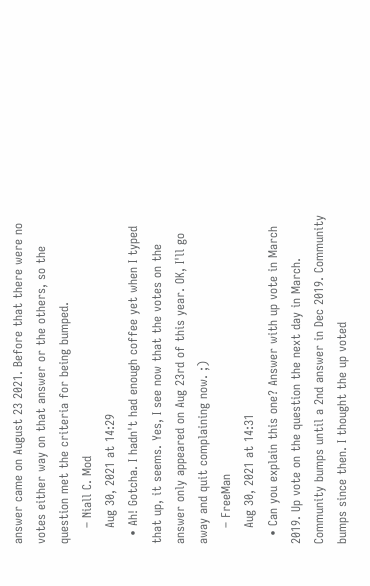answer came on August 23 2021. Before that there were no votes either way on that answer or the others, so the question met the criteria for being bumped.
    – Niall C. Mod
    Aug 30, 2021 at 14:29
  • Ah! Gotcha. I hadn't had enough coffee yet when I typed that up, it seems. Yes, I see now that the votes on the answer only appeared on Aug 23rd of this year. OK, I'll go away and quit complaining now. ;)
    – FreeMan
    Aug 30, 2021 at 14:31
  • Can you explain this one? Answer with up vote in March 2019. Up vote on the question the next day in March. Community bumps until a 2nd answer in Dec 2019. Community bumps since then. I thought the up voted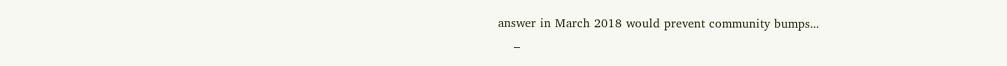answer in March 2018 would prevent community bumps...
    –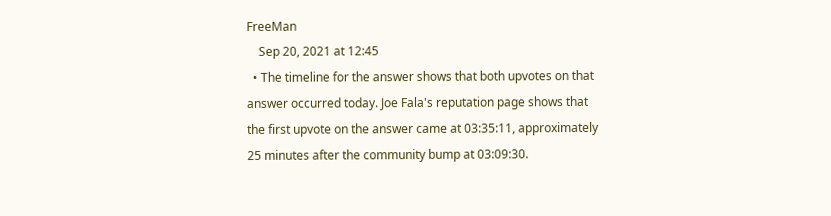FreeMan
    Sep 20, 2021 at 12:45
  • The timeline for the answer shows that both upvotes on that answer occurred today. Joe Fala's reputation page shows that the first upvote on the answer came at 03:35:11, approximately 25 minutes after the community bump at 03:09:30.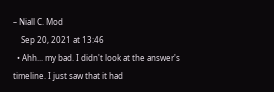– Niall C. Mod
    Sep 20, 2021 at 13:46
  • Ahh... my bad. I didn't look at the answer's timeline. I just saw that it had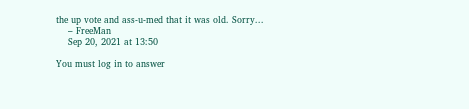the up vote and ass-u-med that it was old. Sorry...
    – FreeMan
    Sep 20, 2021 at 13:50

You must log in to answer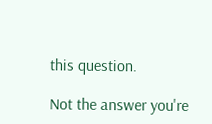this question.

Not the answer you're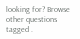looking for? Browse other questions tagged .